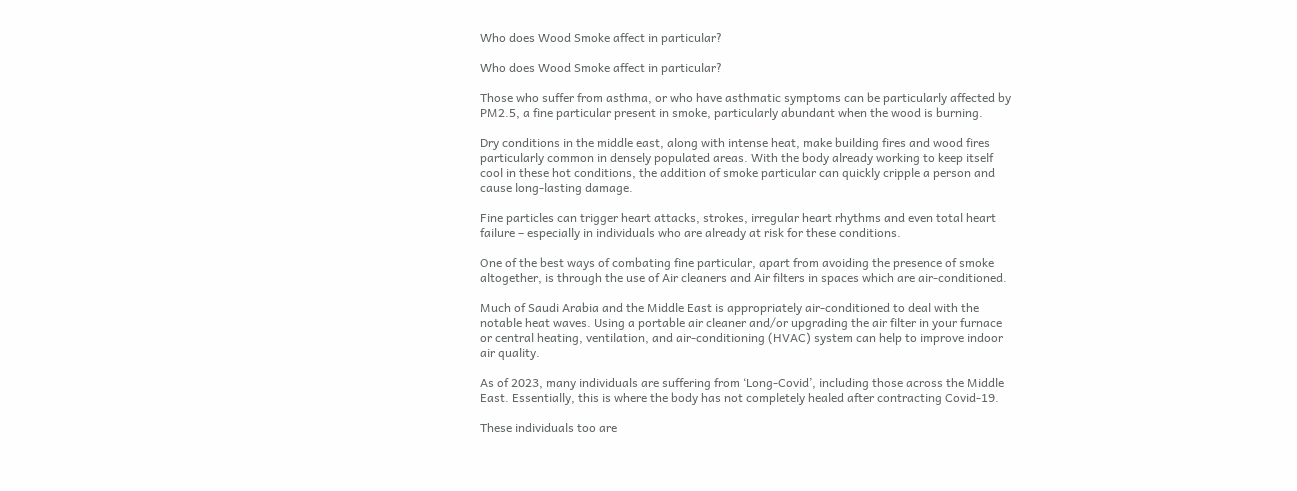Who does Wood Smoke affect in particular?

Who does Wood Smoke affect in particular?

Those who suffer from asthma, or who have asthmatic symptoms can be particularly affected by PM2.5, a fine particular present in smoke, particularly abundant when the wood is burning.

Dry conditions in the middle east, along with intense heat, make building fires and wood fires particularly common in densely populated areas. With the body already working to keep itself cool in these hot conditions, the addition of smoke particular can quickly cripple a person and cause long-lasting damage.

Fine particles can trigger heart attacks, strokes, irregular heart rhythms and even total heart failure – especially in individuals who are already at risk for these conditions.

One of the best ways of combating fine particular, apart from avoiding the presence of smoke altogether, is through the use of Air cleaners and Air filters in spaces which are air-conditioned.

Much of Saudi Arabia and the Middle East is appropriately air-conditioned to deal with the notable heat waves. Using a portable air cleaner and/or upgrading the air filter in your furnace or central heating, ventilation, and air-conditioning (HVAC) system can help to improve indoor air quality.

As of 2023, many individuals are suffering from ‘Long-Covid’, including those across the Middle East. Essentially, this is where the body has not completely healed after contracting Covid-19.

These individuals too are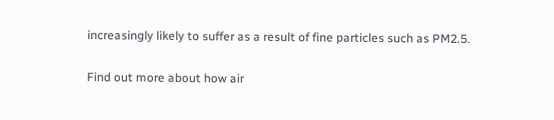increasingly likely to suffer as a result of fine particles such as PM2.5.

Find out more about how air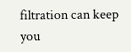filtration can keep you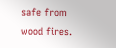safe from wood fires.